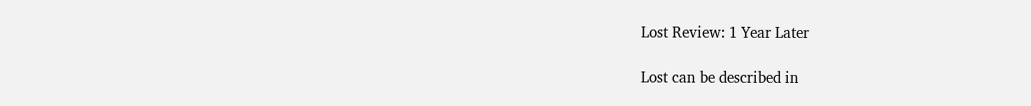Lost Review: 1 Year Later

Lost can be described in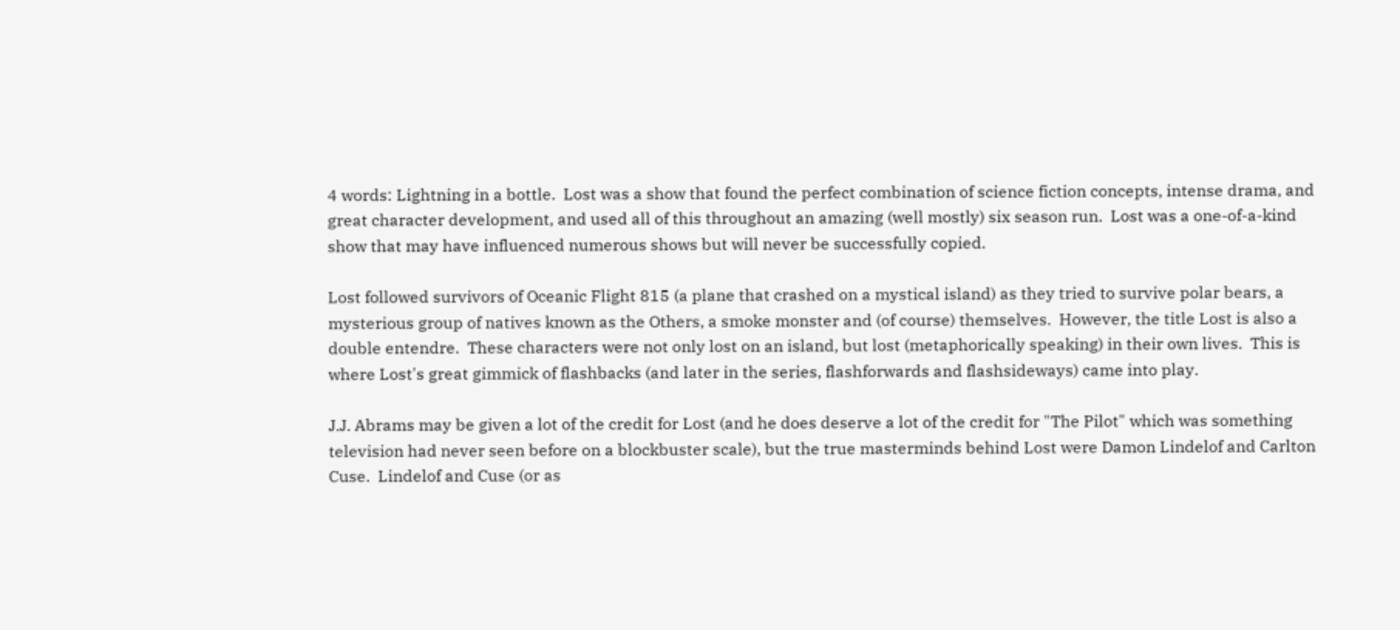4 words: Lightning in a bottle.  Lost was a show that found the perfect combination of science fiction concepts, intense drama, and great character development, and used all of this throughout an amazing (well mostly) six season run.  Lost was a one-of-a-kind show that may have influenced numerous shows but will never be successfully copied.

Lost followed survivors of Oceanic Flight 815 (a plane that crashed on a mystical island) as they tried to survive polar bears, a mysterious group of natives known as the Others, a smoke monster and (of course) themselves.  However, the title Lost is also a double entendre.  These characters were not only lost on an island, but lost (metaphorically speaking) in their own lives.  This is where Lost's great gimmick of flashbacks (and later in the series, flashforwards and flashsideways) came into play.

J.J. Abrams may be given a lot of the credit for Lost (and he does deserve a lot of the credit for "The Pilot" which was something television had never seen before on a blockbuster scale), but the true masterminds behind Lost were Damon Lindelof and Carlton Cuse.  Lindelof and Cuse (or as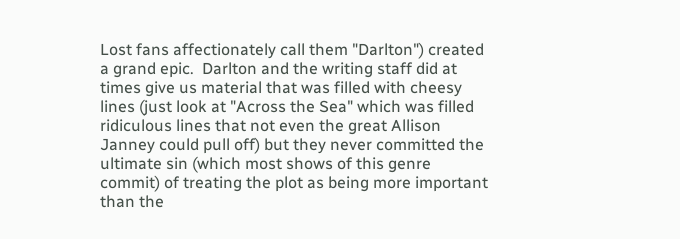Lost fans affectionately call them "Darlton") created a grand epic.  Darlton and the writing staff did at times give us material that was filled with cheesy lines (just look at "Across the Sea" which was filled ridiculous lines that not even the great Allison Janney could pull off) but they never committed the ultimate sin (which most shows of this genre commit) of treating the plot as being more important than the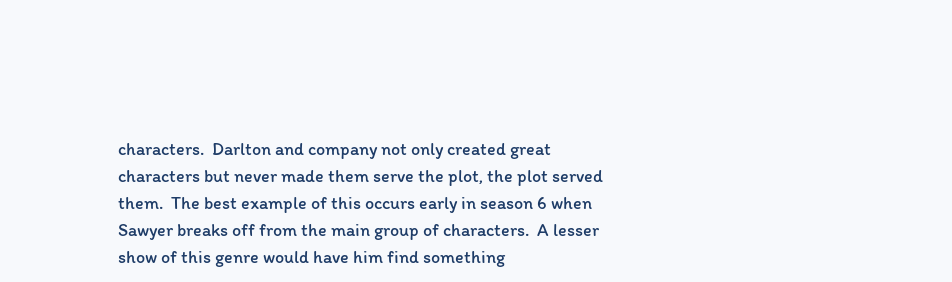characters.  Darlton and company not only created great characters but never made them serve the plot, the plot served them.  The best example of this occurs early in season 6 when Sawyer breaks off from the main group of characters.  A lesser show of this genre would have him find something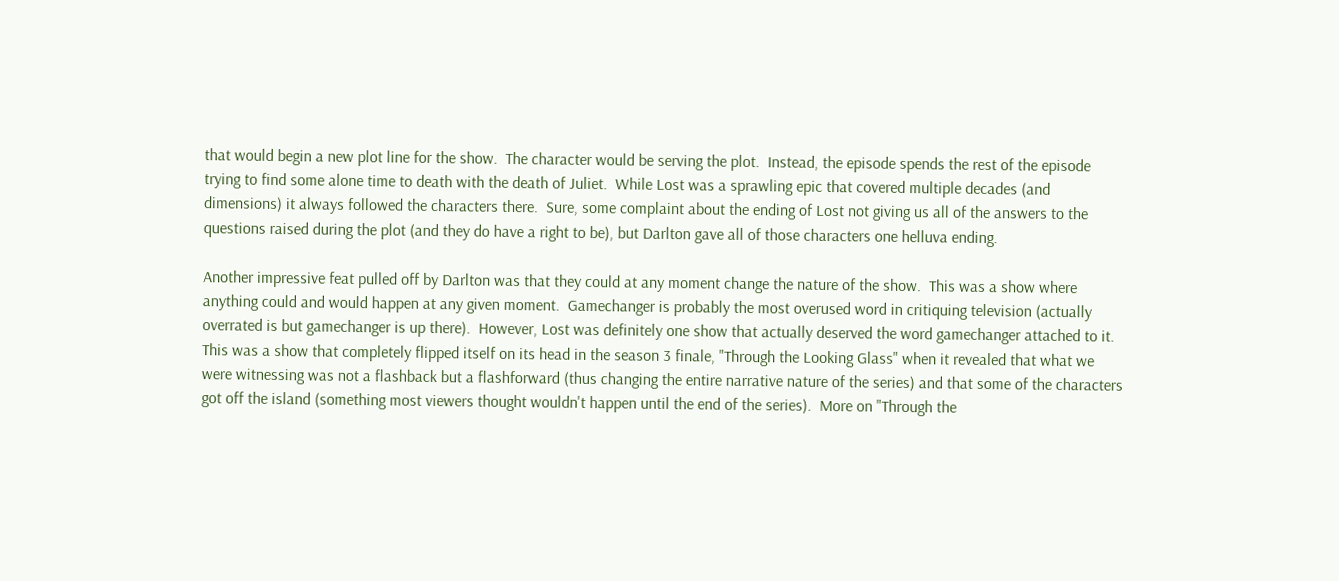that would begin a new plot line for the show.  The character would be serving the plot.  Instead, the episode spends the rest of the episode trying to find some alone time to death with the death of Juliet.  While Lost was a sprawling epic that covered multiple decades (and dimensions) it always followed the characters there.  Sure, some complaint about the ending of Lost not giving us all of the answers to the questions raised during the plot (and they do have a right to be), but Darlton gave all of those characters one helluva ending.

Another impressive feat pulled off by Darlton was that they could at any moment change the nature of the show.  This was a show where anything could and would happen at any given moment.  Gamechanger is probably the most overused word in critiquing television (actually overrated is but gamechanger is up there).  However, Lost was definitely one show that actually deserved the word gamechanger attached to it.  This was a show that completely flipped itself on its head in the season 3 finale, "Through the Looking Glass" when it revealed that what we were witnessing was not a flashback but a flashforward (thus changing the entire narrative nature of the series) and that some of the characters got off the island (something most viewers thought wouldn't happen until the end of the series).  More on "Through the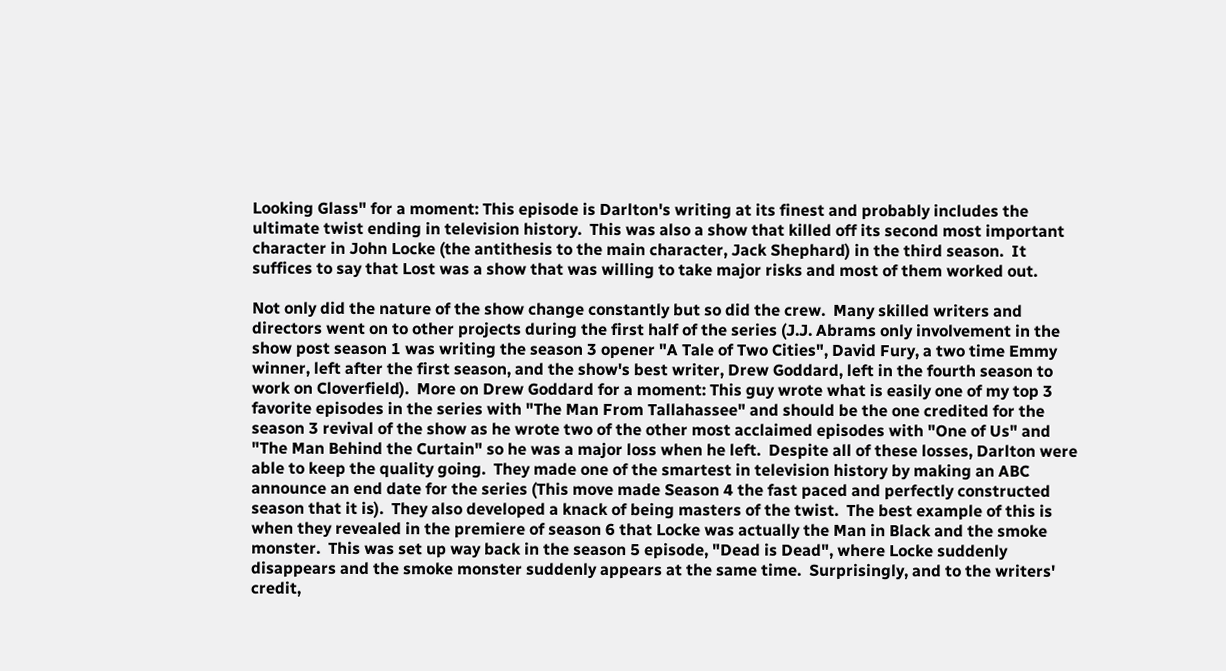Looking Glass" for a moment: This episode is Darlton's writing at its finest and probably includes the ultimate twist ending in television history.  This was also a show that killed off its second most important character in John Locke (the antithesis to the main character, Jack Shephard) in the third season.  It suffices to say that Lost was a show that was willing to take major risks and most of them worked out.

Not only did the nature of the show change constantly but so did the crew.  Many skilled writers and directors went on to other projects during the first half of the series (J.J. Abrams only involvement in the show post season 1 was writing the season 3 opener "A Tale of Two Cities", David Fury, a two time Emmy winner, left after the first season, and the show's best writer, Drew Goddard, left in the fourth season to work on Cloverfield).  More on Drew Goddard for a moment: This guy wrote what is easily one of my top 3 favorite episodes in the series with "The Man From Tallahassee" and should be the one credited for the season 3 revival of the show as he wrote two of the other most acclaimed episodes with "One of Us" and "The Man Behind the Curtain" so he was a major loss when he left.  Despite all of these losses, Darlton were able to keep the quality going.  They made one of the smartest in television history by making an ABC announce an end date for the series (This move made Season 4 the fast paced and perfectly constructed season that it is).  They also developed a knack of being masters of the twist.  The best example of this is when they revealed in the premiere of season 6 that Locke was actually the Man in Black and the smoke monster.  This was set up way back in the season 5 episode, "Dead is Dead", where Locke suddenly disappears and the smoke monster suddenly appears at the same time.  Surprisingly, and to the writers' credit,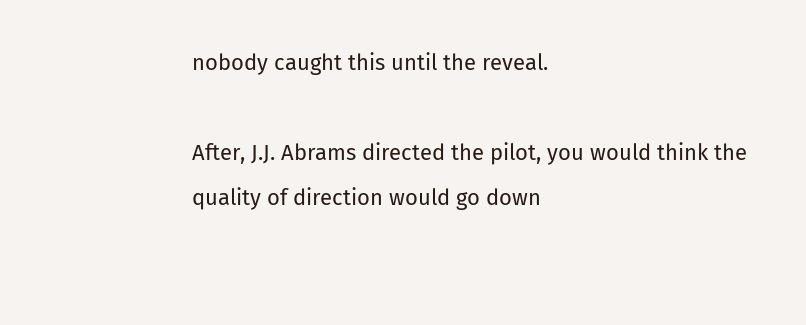nobody caught this until the reveal.

After, J.J. Abrams directed the pilot, you would think the quality of direction would go down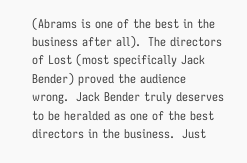(Abrams is one of the best in the business after all).  The directors of Lost (most specifically Jack Bender) proved the audience wrong.  Jack Bender truly deserves to be heralded as one of the best directors in the business.  Just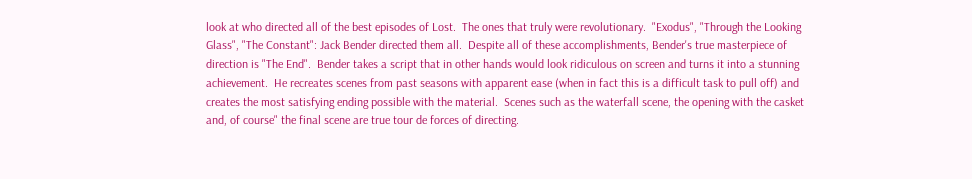look at who directed all of the best episodes of Lost.  The ones that truly were revolutionary.  "Exodus", "Through the Looking Glass", "The Constant": Jack Bender directed them all.  Despite all of these accomplishments, Bender's true masterpiece of direction is "The End".  Bender takes a script that in other hands would look ridiculous on screen and turns it into a stunning achievement.  He recreates scenes from past seasons with apparent ease (when in fact this is a difficult task to pull off) and creates the most satisfying ending possible with the material.  Scenes such as the waterfall scene, the opening with the casket and, of course" the final scene are true tour de forces of directing.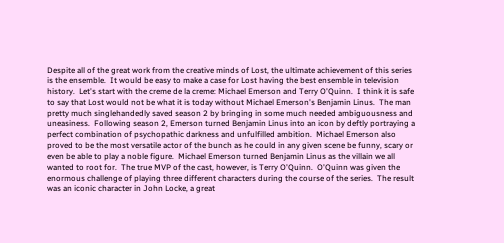Despite all of the great work from the creative minds of Lost, the ultimate achievement of this series is the ensemble.  It would be easy to make a case for Lost having the best ensemble in television history.  Let's start with the creme de la creme: Michael Emerson and Terry O'Quinn.  I think it is safe to say that Lost would not be what it is today without Michael Emerson's Benjamin Linus.  The man pretty much singlehandedly saved season 2 by bringing in some much needed ambiguousness and uneasiness.  Following season 2, Emerson turned Benjamin Linus into an icon by deftly portraying a perfect combination of psychopathic darkness and unfulfilled ambition.  Michael Emerson also proved to be the most versatile actor of the bunch as he could in any given scene be funny, scary or even be able to play a noble figure.  Michael Emerson turned Benjamin Linus as the villain we all wanted to root for.  The true MVP of the cast, however, is Terry O'Quinn.  O'Quinn was given the enormous challenge of playing three different characters during the course of the series.  The result was an iconic character in John Locke, a great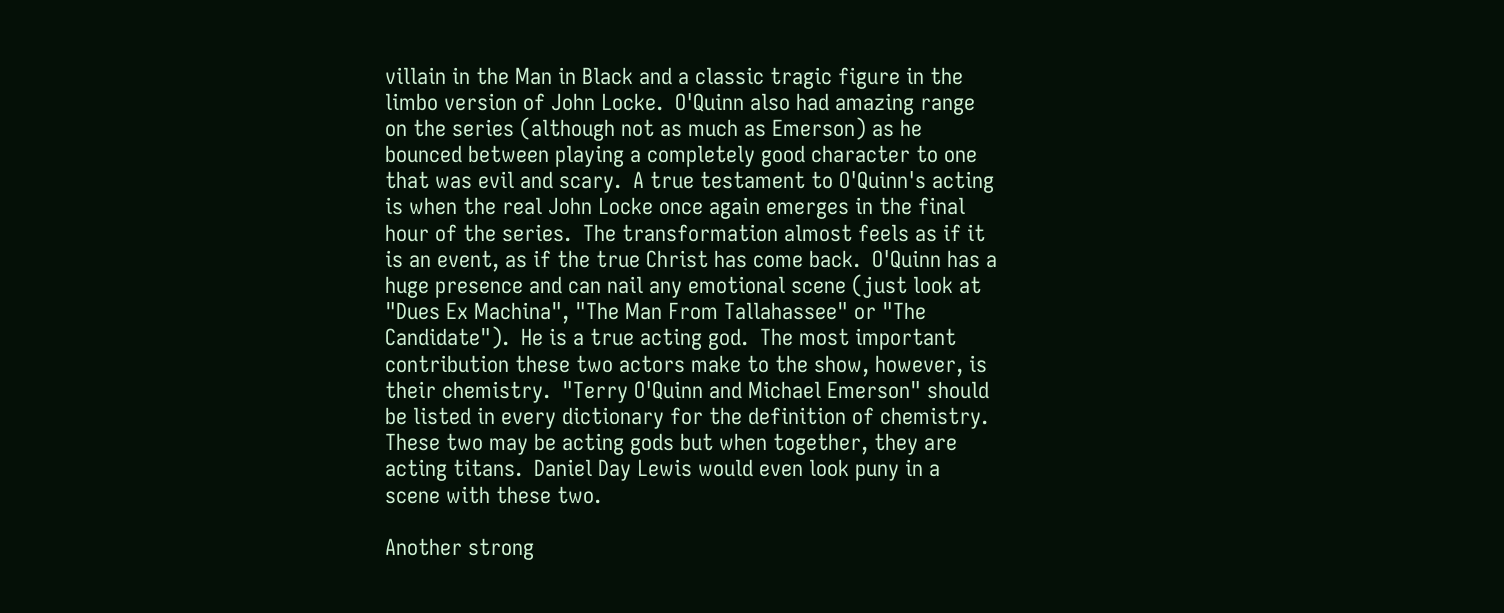villain in the Man in Black and a classic tragic figure in the limbo version of John Locke.  O'Quinn also had amazing range on the series (although not as much as Emerson) as he bounced between playing a completely good character to one that was evil and scary.  A true testament to O'Quinn's acting is when the real John Locke once again emerges in the final hour of the series.  The transformation almost feels as if it is an event, as if the true Christ has come back.  O'Quinn has a huge presence and can nail any emotional scene (just look at "Dues Ex Machina", "The Man From Tallahassee" or "The Candidate").  He is a true acting god.  The most important contribution these two actors make to the show, however, is their chemistry.  "Terry O'Quinn and Michael Emerson" should be listed in every dictionary for the definition of chemistry.  These two may be acting gods but when together, they are acting titans.  Daniel Day Lewis would even look puny in a scene with these two.

Another strong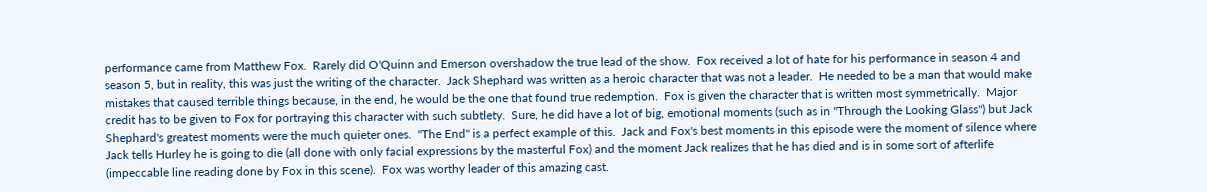performance came from Matthew Fox.  Rarely did O'Quinn and Emerson overshadow the true lead of the show.  Fox received a lot of hate for his performance in season 4 and season 5, but in reality, this was just the writing of the character.  Jack Shephard was written as a heroic character that was not a leader.  He needed to be a man that would make mistakes that caused terrible things because, in the end, he would be the one that found true redemption.  Fox is given the character that is written most symmetrically.  Major credit has to be given to Fox for portraying this character with such subtlety.  Sure, he did have a lot of big, emotional moments (such as in "Through the Looking Glass") but Jack Shephard's greatest moments were the much quieter ones.  "The End" is a perfect example of this.  Jack and Fox's best moments in this episode were the moment of silence where Jack tells Hurley he is going to die (all done with only facial expressions by the masterful Fox) and the moment Jack realizes that he has died and is in some sort of afterlife (impeccable line reading done by Fox in this scene).  Fox was worthy leader of this amazing cast.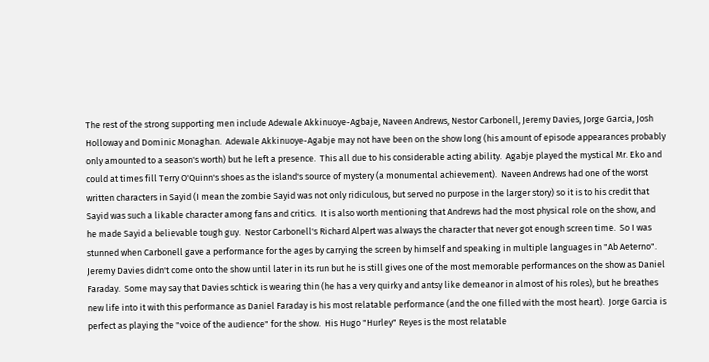The rest of the strong supporting men include Adewale Akkinuoye-Agbaje, Naveen Andrews, Nestor Carbonell, Jeremy Davies, Jorge Garcia, Josh Holloway and Dominic Monaghan.  Adewale Akkinuoye-Agabje may not have been on the show long (his amount of episode appearances probably only amounted to a season's worth) but he left a presence.  This all due to his considerable acting ability.  Agabje played the mystical Mr. Eko and could at times fill Terry O'Quinn's shoes as the island's source of mystery (a monumental achievement).  Naveen Andrews had one of the worst written characters in Sayid (I mean the zombie Sayid was not only ridiculous, but served no purpose in the larger story) so it is to his credit that Sayid was such a likable character among fans and critics.  It is also worth mentioning that Andrews had the most physical role on the show, and he made Sayid a believable tough guy.  Nestor Carbonell's Richard Alpert was always the character that never got enough screen time.  So I was stunned when Carbonell gave a performance for the ages by carrying the screen by himself and speaking in multiple languages in "Ab Aeterno".  Jeremy Davies didn't come onto the show until later in its run but he is still gives one of the most memorable performances on the show as Daniel Faraday.  Some may say that Davies schtick is wearing thin (he has a very quirky and antsy like demeanor in almost of his roles), but he breathes new life into it with this performance as Daniel Faraday is his most relatable performance (and the one filled with the most heart).  Jorge Garcia is perfect as playing the "voice of the audience" for the show.  His Hugo "Hurley" Reyes is the most relatable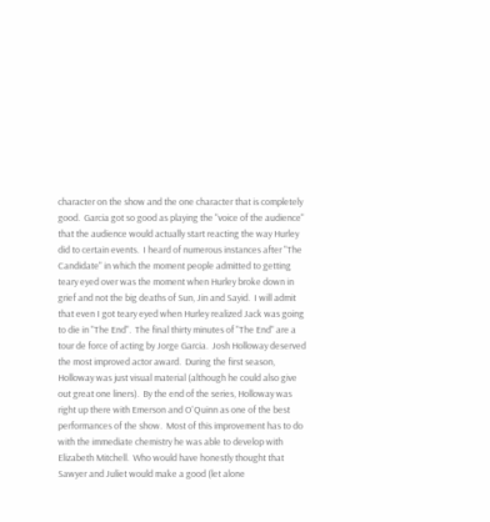character on the show and the one character that is completely good.  Garcia got so good as playing the "voice of the audience" that the audience would actually start reacting the way Hurley did to certain events.  I heard of numerous instances after "The Candidate" in which the moment people admitted to getting teary eyed over was the moment when Hurley broke down in grief and not the big deaths of Sun, Jin and Sayid.  I will admit that even I got teary eyed when Hurley realized Jack was going to die in "The End".  The final thirty minutes of "The End" are a tour de force of acting by Jorge Garcia.  Josh Holloway deserved the most improved actor award.  During the first season, Holloway was just visual material (although he could also give out great one liners).  By the end of the series, Holloway was right up there with Emerson and O'Quinn as one of the best performances of the show.  Most of this improvement has to do with the immediate chemistry he was able to develop with Elizabeth Mitchell.  Who would have honestly thought that Sawyer and Juliet would make a good (let alone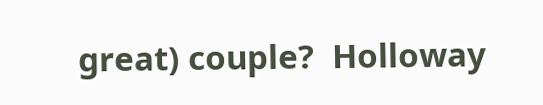great) couple?  Holloway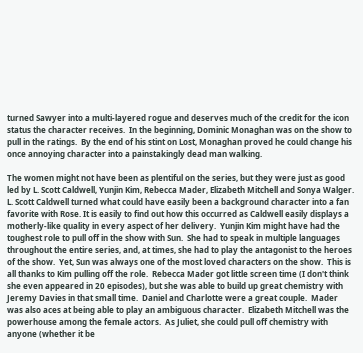turned Sawyer into a multi-layered rogue and deserves much of the credit for the icon status the character receives.  In the beginning, Dominic Monaghan was on the show to pull in the ratings.  By the end of his stint on Lost, Monaghan proved he could change his once annoying character into a painstakingly dead man walking.

The women might not have been as plentiful on the series, but they were just as good led by L. Scott Caldwell, Yunjin Kim, Rebecca Mader, Elizabeth Mitchell and Sonya Walger.  L. Scott Caldwell turned what could have easily been a background character into a fan favorite with Rose. It is easily to find out how this occurred as Caldwell easily displays a motherly-like quality in every aspect of her delivery.  Yunjin Kim might have had the toughest role to pull off in the show with Sun.  She had to speak in multiple languages throughout the entire series, and, at times, she had to play the antagonist to the heroes of the show.  Yet, Sun was always one of the most loved characters on the show.  This is all thanks to Kim pulling off the role.  Rebecca Mader got little screen time (I don't think she even appeared in 20 episodes), but she was able to build up great chemistry with Jeremy Davies in that small time.  Daniel and Charlotte were a great couple.  Mader was also aces at being able to play an ambiguous character.  Elizabeth Mitchell was the powerhouse among the female actors.  As Juliet, she could pull off chemistry with anyone (whether it be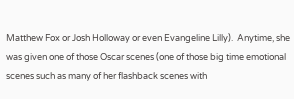Matthew Fox or Josh Holloway or even Evangeline Lilly).  Anytime, she was given one of those Oscar scenes (one of those big time emotional scenes such as many of her flashback scenes with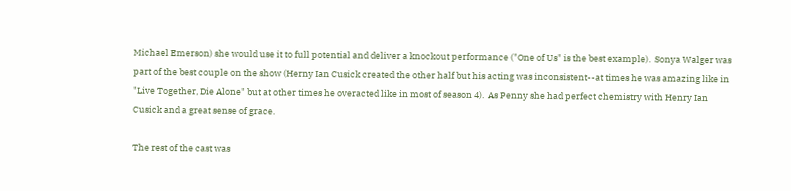Michael Emerson) she would use it to full potential and deliver a knockout performance ("One of Us" is the best example).  Sonya Walger was part of the best couple on the show (Herny Ian Cusick created the other half but his acting was inconsistent--at times he was amazing like in "Live Together, Die Alone" but at other times he overacted like in most of season 4).  As Penny she had perfect chemistry with Henry Ian Cusick and a great sense of grace.

The rest of the cast was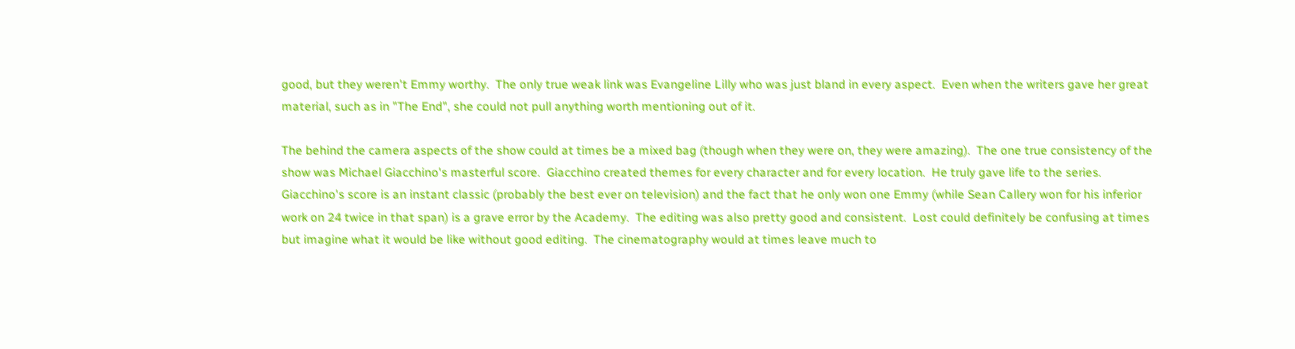good, but they weren't Emmy worthy.  The only true weak link was Evangeline Lilly who was just bland in every aspect.  Even when the writers gave her great material, such as in "The End", she could not pull anything worth mentioning out of it.

The behind the camera aspects of the show could at times be a mixed bag (though when they were on, they were amazing).  The one true consistency of the show was Michael Giacchino's masterful score.  Giacchino created themes for every character and for every location.  He truly gave life to the series.  Giacchino's score is an instant classic (probably the best ever on television) and the fact that he only won one Emmy (while Sean Callery won for his inferior work on 24 twice in that span) is a grave error by the Academy.  The editing was also pretty good and consistent.  Lost could definitely be confusing at times but imagine what it would be like without good editing.  The cinematography would at times leave much to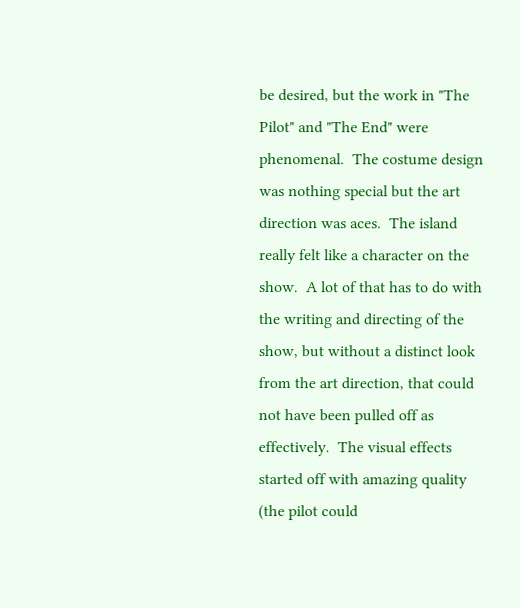be desired, but the work in "The Pilot" and "The End" were phenomenal.  The costume design was nothing special but the art direction was aces.  The island really felt like a character on the show.  A lot of that has to do with the writing and directing of the show, but without a distinct look from the art direction, that could not have been pulled off as effectively.  The visual effects started off with amazing quality (the pilot could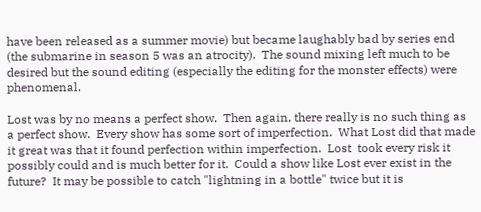have been released as a summer movie) but became laughably bad by series end (the submarine in season 5 was an atrocity).  The sound mixing left much to be desired but the sound editing (especially the editing for the monster effects) were phenomenal.

Lost was by no means a perfect show.  Then again, there really is no such thing as a perfect show.  Every show has some sort of imperfection.  What Lost did that made it great was that it found perfection within imperfection.  Lost  took every risk it possibly could and is much better for it.  Could a show like Lost ever exist in the future?  It may be possible to catch "lightning in a bottle" twice but it is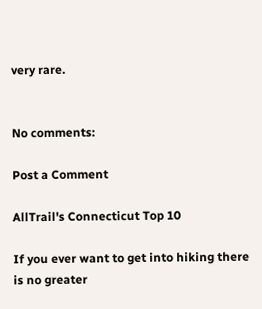very rare.


No comments:

Post a Comment

AllTrail's Connecticut Top 10

If you ever want to get into hiking there is no greater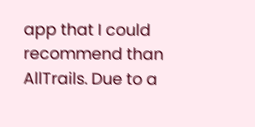app that I could recommend than AllTrails. Due to a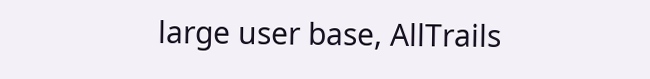large user base, AllTrails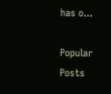has o...

Popular Posts